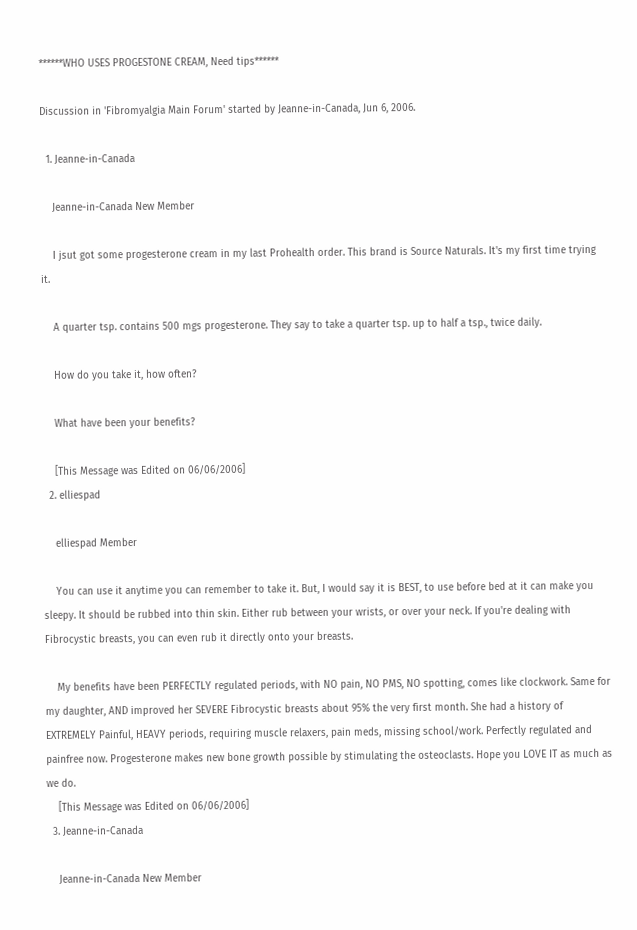******WHO USES PROGESTONE CREAM, Need tips******

Discussion in 'Fibromyalgia Main Forum' started by Jeanne-in-Canada, Jun 6, 2006.

  1. Jeanne-in-Canada

    Jeanne-in-Canada New Member

    I jsut got some progesterone cream in my last Prohealth order. This brand is Source Naturals. It's my first time trying it.

    A quarter tsp. contains 500 mgs progesterone. They say to take a quarter tsp. up to half a tsp., twice daily.

    How do you take it, how often?

    What have been your benefits?

    [This Message was Edited on 06/06/2006]
  2. elliespad

    elliespad Member

    You can use it anytime you can remember to take it. But, I would say it is BEST, to use before bed at it can make you sleepy. It should be rubbed into thin skin. Either rub between your wrists, or over your neck. If you're dealing with Fibrocystic breasts, you can even rub it directly onto your breasts.

    My benefits have been PERFECTLY regulated periods, with NO pain, NO PMS, NO spotting, comes like clockwork. Same for my daughter, AND improved her SEVERE Fibrocystic breasts about 95% the very first month. She had a history of EXTREMELY Painful, HEAVY periods, requiring muscle relaxers, pain meds, missing school/work. Perfectly regulated and painfree now. Progesterone makes new bone growth possible by stimulating the osteoclasts. Hope you LOVE IT as much as we do.
    [This Message was Edited on 06/06/2006]
  3. Jeanne-in-Canada

    Jeanne-in-Canada New Member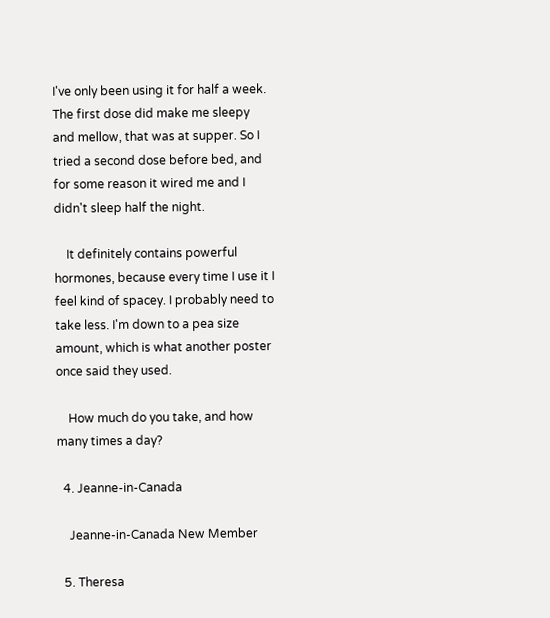I've only been using it for half a week. The first dose did make me sleepy and mellow, that was at supper. So I tried a second dose before bed, and for some reason it wired me and I didn't sleep half the night.

    It definitely contains powerful hormones, because every time I use it I feel kind of spacey. I probably need to take less. I'm down to a pea size amount, which is what another poster once said they used.

    How much do you take, and how many times a day?

  4. Jeanne-in-Canada

    Jeanne-in-Canada New Member

  5. Theresa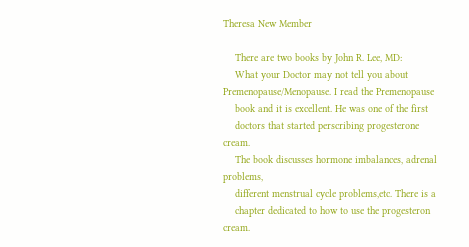Theresa New Member

    There are two books by John R. Lee, MD:
    What your Doctor may not tell you about Premenopause/Menopause. I read the Premenopause
    book and it is excellent. He was one of the first
    doctors that started perscribing progesterone cream.
    The book discusses hormone imbalances, adrenal problems,
    different menstrual cycle problems,etc. There is a
    chapter dedicated to how to use the progesteron cream.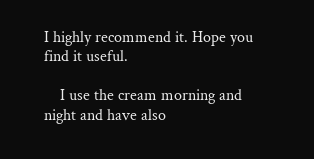I highly recommend it. Hope you find it useful.

    I use the cream morning and night and have also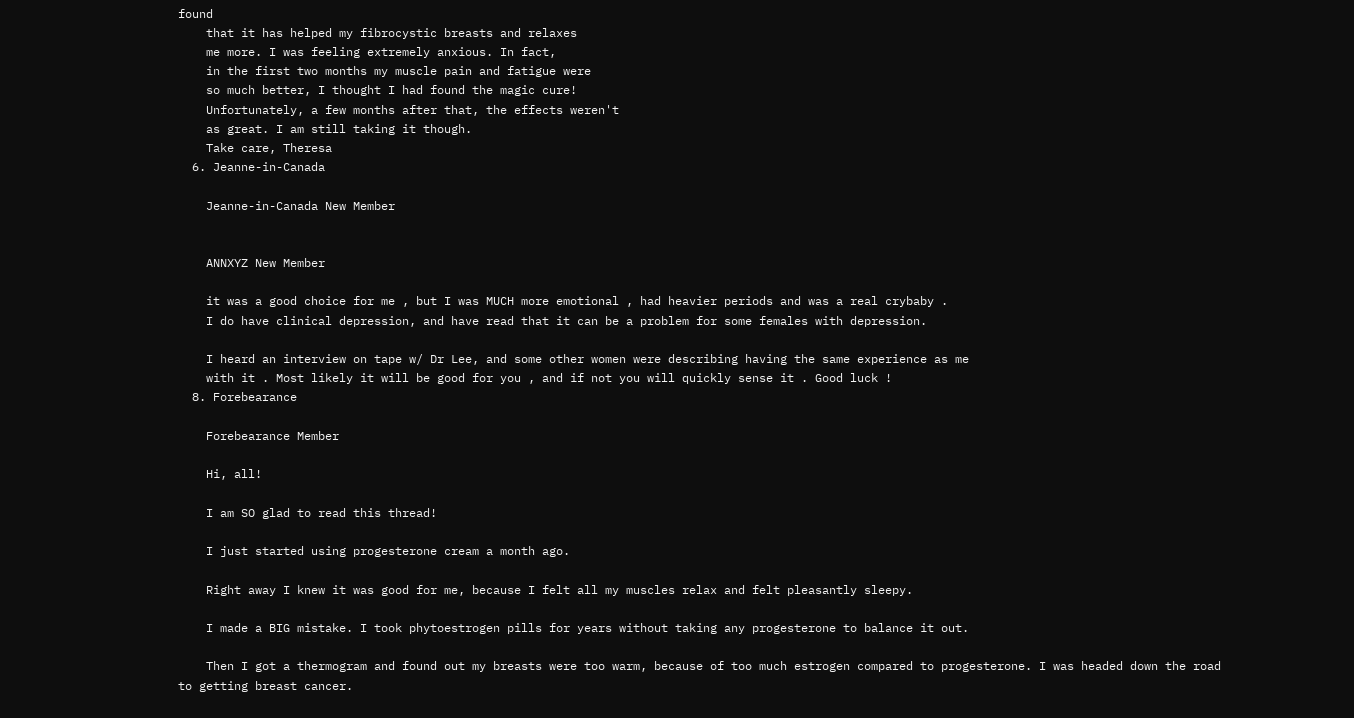found
    that it has helped my fibrocystic breasts and relaxes
    me more. I was feeling extremely anxious. In fact,
    in the first two months my muscle pain and fatigue were
    so much better, I thought I had found the magic cure!
    Unfortunately, a few months after that, the effects weren't
    as great. I am still taking it though.
    Take care, Theresa
  6. Jeanne-in-Canada

    Jeanne-in-Canada New Member


    ANNXYZ New Member

    it was a good choice for me , but I was MUCH more emotional , had heavier periods and was a real crybaby .
    I do have clinical depression, and have read that it can be a problem for some females with depression.

    I heard an interview on tape w/ Dr Lee, and some other women were describing having the same experience as me
    with it . Most likely it will be good for you , and if not you will quickly sense it . Good luck !
  8. Forebearance

    Forebearance Member

    Hi, all!

    I am SO glad to read this thread!

    I just started using progesterone cream a month ago.

    Right away I knew it was good for me, because I felt all my muscles relax and felt pleasantly sleepy.

    I made a BIG mistake. I took phytoestrogen pills for years without taking any progesterone to balance it out.

    Then I got a thermogram and found out my breasts were too warm, because of too much estrogen compared to progesterone. I was headed down the road to getting breast cancer.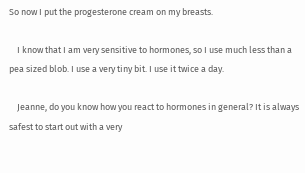So now I put the progesterone cream on my breasts.

    I know that I am very sensitive to hormones, so I use much less than a pea sized blob. I use a very tiny bit. I use it twice a day.

    Jeanne, do you know how you react to hormones in general? It is always safest to start out with a very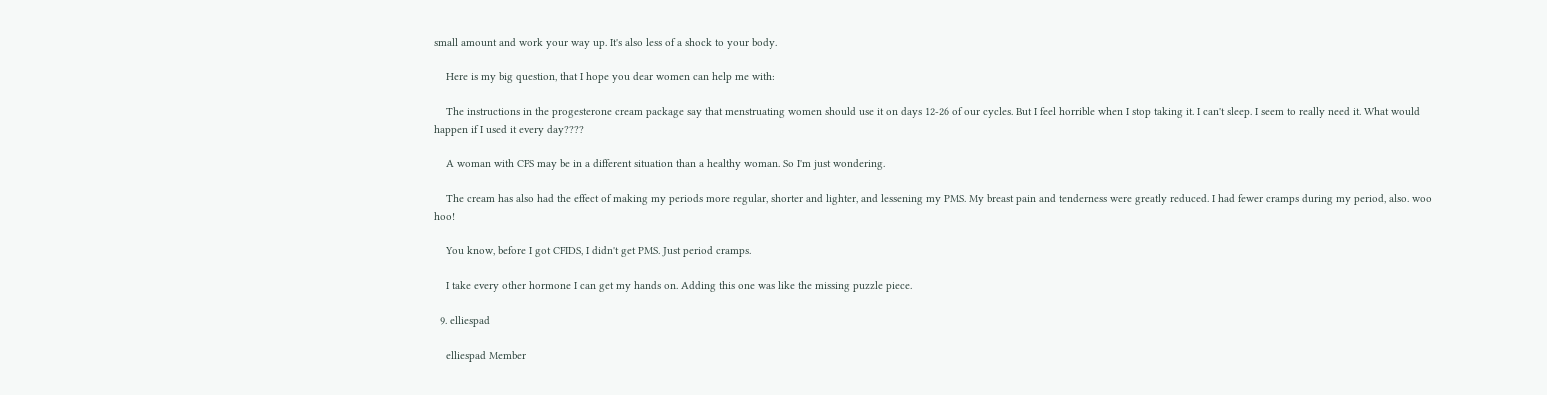small amount and work your way up. It's also less of a shock to your body.

    Here is my big question, that I hope you dear women can help me with:

    The instructions in the progesterone cream package say that menstruating women should use it on days 12-26 of our cycles. But I feel horrible when I stop taking it. I can't sleep. I seem to really need it. What would happen if I used it every day????

    A woman with CFS may be in a different situation than a healthy woman. So I'm just wondering.

    The cream has also had the effect of making my periods more regular, shorter and lighter, and lessening my PMS. My breast pain and tenderness were greatly reduced. I had fewer cramps during my period, also. woo hoo!

    You know, before I got CFIDS, I didn't get PMS. Just period cramps.

    I take every other hormone I can get my hands on. Adding this one was like the missing puzzle piece.

  9. elliespad

    elliespad Member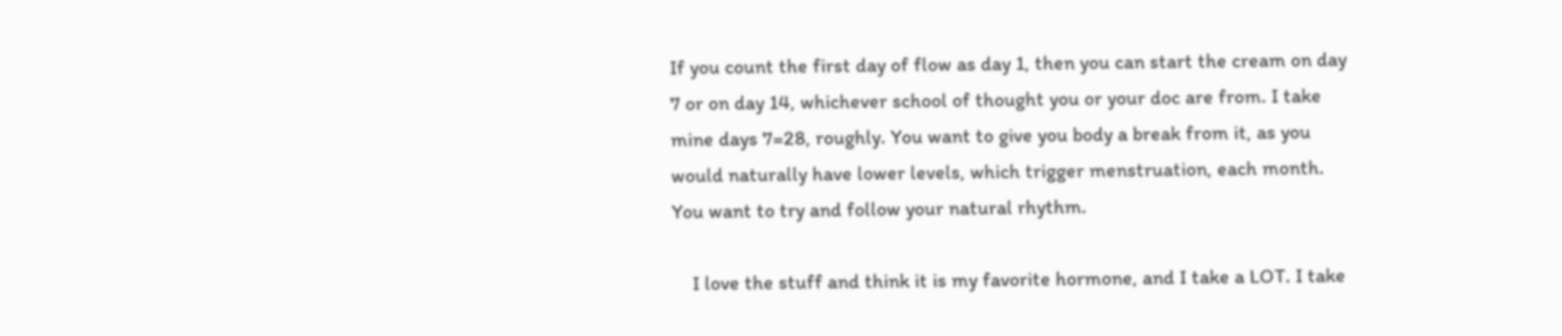If you count the first day of flow as day 1, then you can start the cream on day 7 or on day 14, whichever school of thought you or your doc are from. I take mine days 7=28, roughly. You want to give you body a break from it, as you would naturally have lower levels, which trigger menstruation, each month. You want to try and follow your natural rhythm.

    I love the stuff and think it is my favorite hormone, and I take a LOT. I take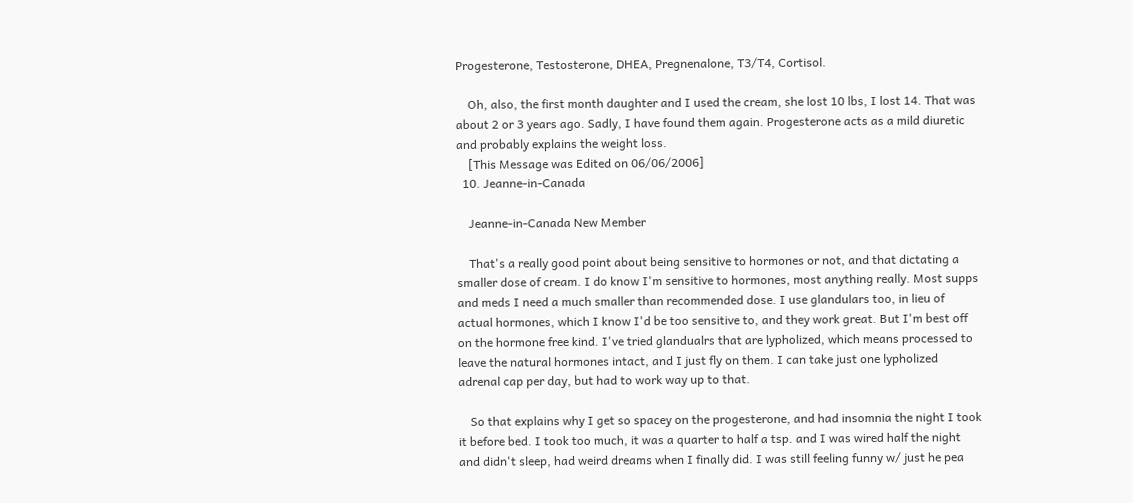Progesterone, Testosterone, DHEA, Pregnenalone, T3/T4, Cortisol.

    Oh, also, the first month daughter and I used the cream, she lost 10 lbs, I lost 14. That was about 2 or 3 years ago. Sadly, I have found them again. Progesterone acts as a mild diuretic and probably explains the weight loss.
    [This Message was Edited on 06/06/2006]
  10. Jeanne-in-Canada

    Jeanne-in-Canada New Member

    That's a really good point about being sensitive to hormones or not, and that dictating a smaller dose of cream. I do know I'm sensitive to hormones, most anything really. Most supps and meds I need a much smaller than recommended dose. I use glandulars too, in lieu of actual hormones, which I know I'd be too sensitive to, and they work great. But I'm best off on the hormone free kind. I've tried glandualrs that are lypholized, which means processed to leave the natural hormones intact, and I just fly on them. I can take just one lypholized adrenal cap per day, but had to work way up to that.

    So that explains why I get so spacey on the progesterone, and had insomnia the night I took it before bed. I took too much, it was a quarter to half a tsp. and I was wired half the night and didn't sleep, had weird dreams when I finally did. I was still feeling funny w/ just he pea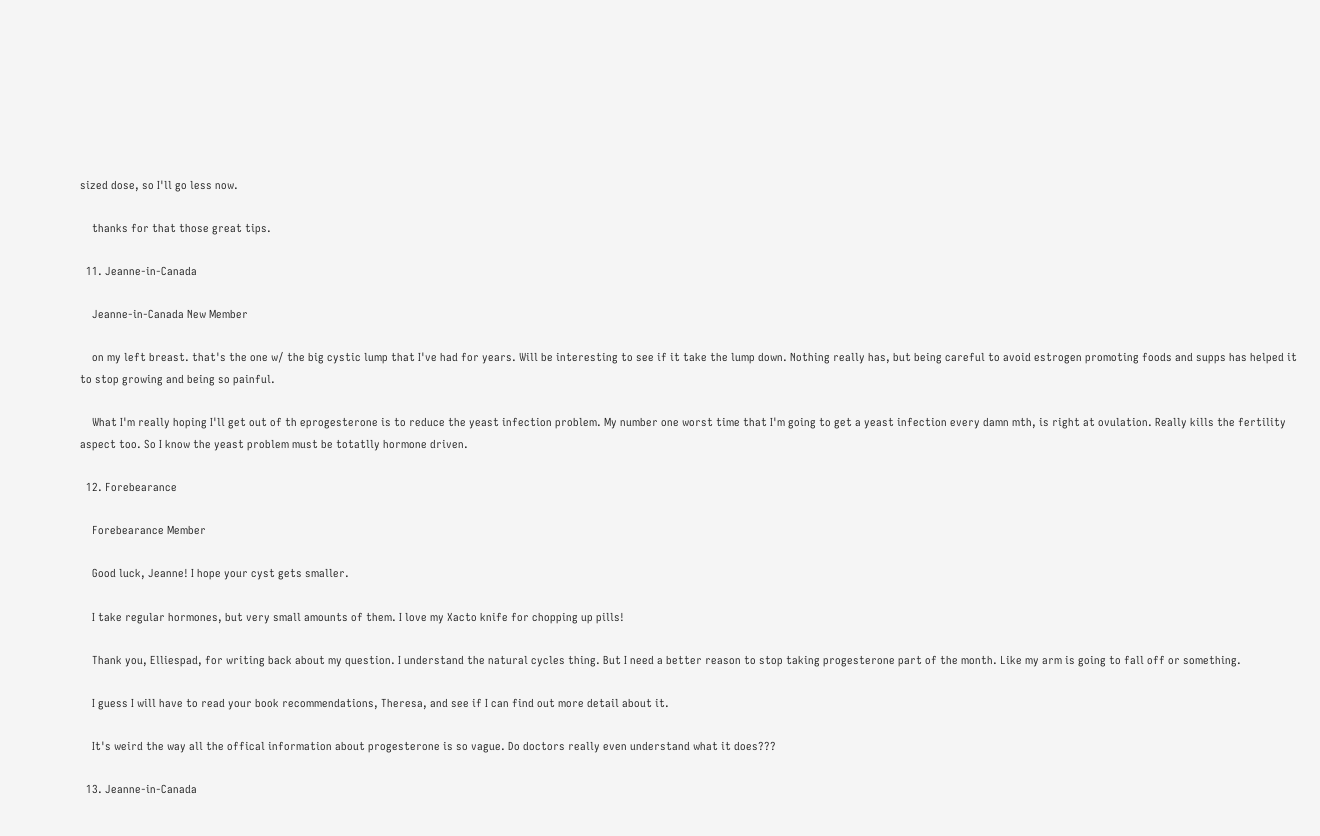sized dose, so I'll go less now.

    thanks for that those great tips.

  11. Jeanne-in-Canada

    Jeanne-in-Canada New Member

    on my left breast. that's the one w/ the big cystic lump that I've had for years. Will be interesting to see if it take the lump down. Nothing really has, but being careful to avoid estrogen promoting foods and supps has helped it to stop growing and being so painful.

    What I'm really hoping I'll get out of th eprogesterone is to reduce the yeast infection problem. My number one worst time that I'm going to get a yeast infection every damn mth, is right at ovulation. Really kills the fertility aspect too. So I know the yeast problem must be totatlly hormone driven.

  12. Forebearance

    Forebearance Member

    Good luck, Jeanne! I hope your cyst gets smaller.

    I take regular hormones, but very small amounts of them. I love my Xacto knife for chopping up pills!

    Thank you, Elliespad, for writing back about my question. I understand the natural cycles thing. But I need a better reason to stop taking progesterone part of the month. Like my arm is going to fall off or something.

    I guess I will have to read your book recommendations, Theresa, and see if I can find out more detail about it.

    It's weird the way all the offical information about progesterone is so vague. Do doctors really even understand what it does???

  13. Jeanne-in-Canada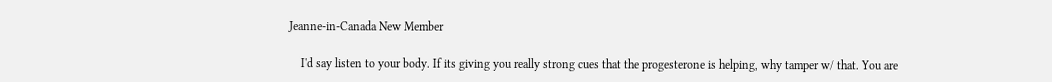Jeanne-in-Canada New Member

    I'd say listen to your body. If its giving you really strong cues that the progesterone is helping, why tamper w/ that. You are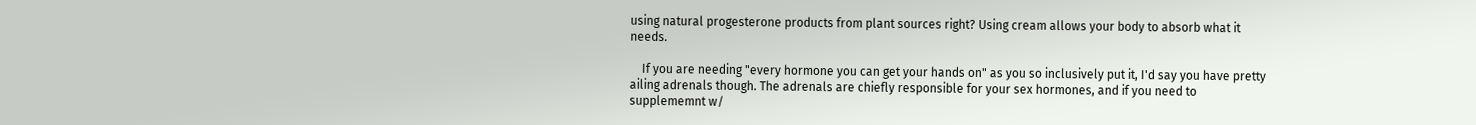using natural progesterone products from plant sources right? Using cream allows your body to absorb what it needs.

    If you are needing "every hormone you can get your hands on" as you so inclusively put it, I'd say you have pretty ailing adrenals though. The adrenals are chiefly responsible for your sex hormones, and if you need to supplememnt w/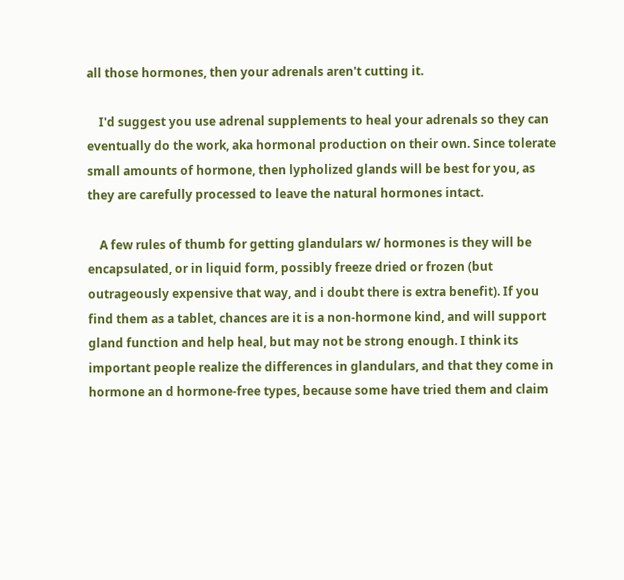all those hormones, then your adrenals aren't cutting it.

    I'd suggest you use adrenal supplements to heal your adrenals so they can eventually do the work, aka hormonal production on their own. Since tolerate small amounts of hormone, then lypholized glands will be best for you, as they are carefully processed to leave the natural hormones intact.

    A few rules of thumb for getting glandulars w/ hormones is they will be encapsulated, or in liquid form, possibly freeze dried or frozen (but outrageously expensive that way, and i doubt there is extra benefit). If you find them as a tablet, chances are it is a non-hormone kind, and will support gland function and help heal, but may not be strong enough. I think its important people realize the differences in glandulars, and that they come in hormone an d hormone-free types, because some have tried them and claim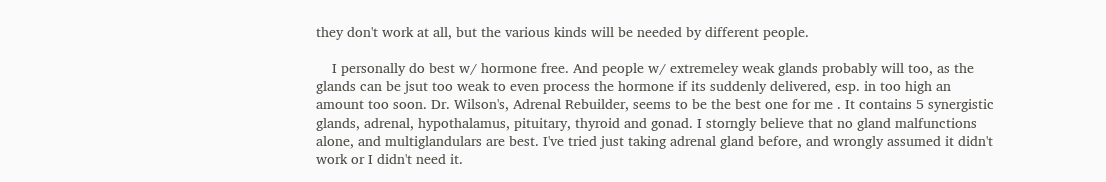they don't work at all, but the various kinds will be needed by different people.

    I personally do best w/ hormone free. And people w/ extremeley weak glands probably will too, as the glands can be jsut too weak to even process the hormone if its suddenly delivered, esp. in too high an amount too soon. Dr. Wilson's, Adrenal Rebuilder, seems to be the best one for me . It contains 5 synergistic glands, adrenal, hypothalamus, pituitary, thyroid and gonad. I storngly believe that no gland malfunctions alone, and multiglandulars are best. I've tried just taking adrenal gland before, and wrongly assumed it didn't work or I didn't need it.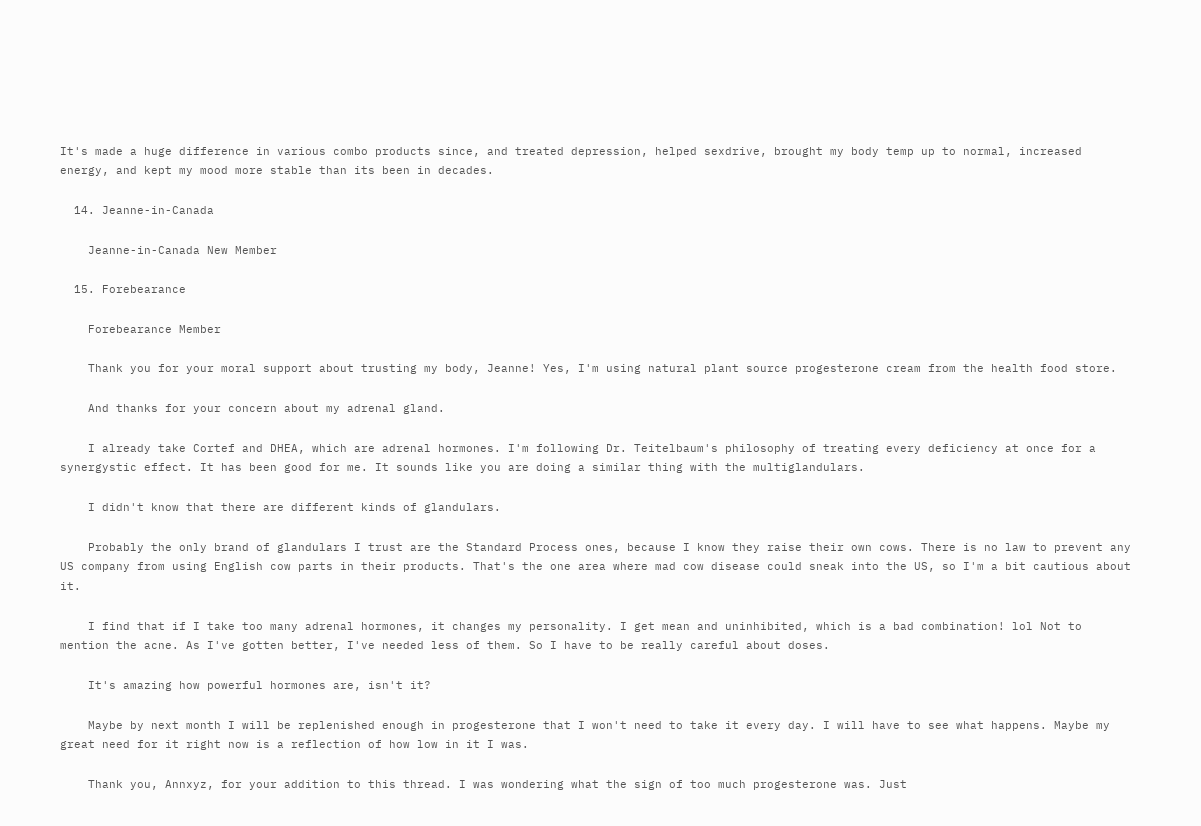It's made a huge difference in various combo products since, and treated depression, helped sexdrive, brought my body temp up to normal, increased energy, and kept my mood more stable than its been in decades.

  14. Jeanne-in-Canada

    Jeanne-in-Canada New Member

  15. Forebearance

    Forebearance Member

    Thank you for your moral support about trusting my body, Jeanne! Yes, I'm using natural plant source progesterone cream from the health food store.

    And thanks for your concern about my adrenal gland.

    I already take Cortef and DHEA, which are adrenal hormones. I'm following Dr. Teitelbaum's philosophy of treating every deficiency at once for a synergystic effect. It has been good for me. It sounds like you are doing a similar thing with the multiglandulars.

    I didn't know that there are different kinds of glandulars.

    Probably the only brand of glandulars I trust are the Standard Process ones, because I know they raise their own cows. There is no law to prevent any US company from using English cow parts in their products. That's the one area where mad cow disease could sneak into the US, so I'm a bit cautious about it.

    I find that if I take too many adrenal hormones, it changes my personality. I get mean and uninhibited, which is a bad combination! lol Not to mention the acne. As I've gotten better, I've needed less of them. So I have to be really careful about doses.

    It's amazing how powerful hormones are, isn't it?

    Maybe by next month I will be replenished enough in progesterone that I won't need to take it every day. I will have to see what happens. Maybe my great need for it right now is a reflection of how low in it I was.

    Thank you, Annxyz, for your addition to this thread. I was wondering what the sign of too much progesterone was. Just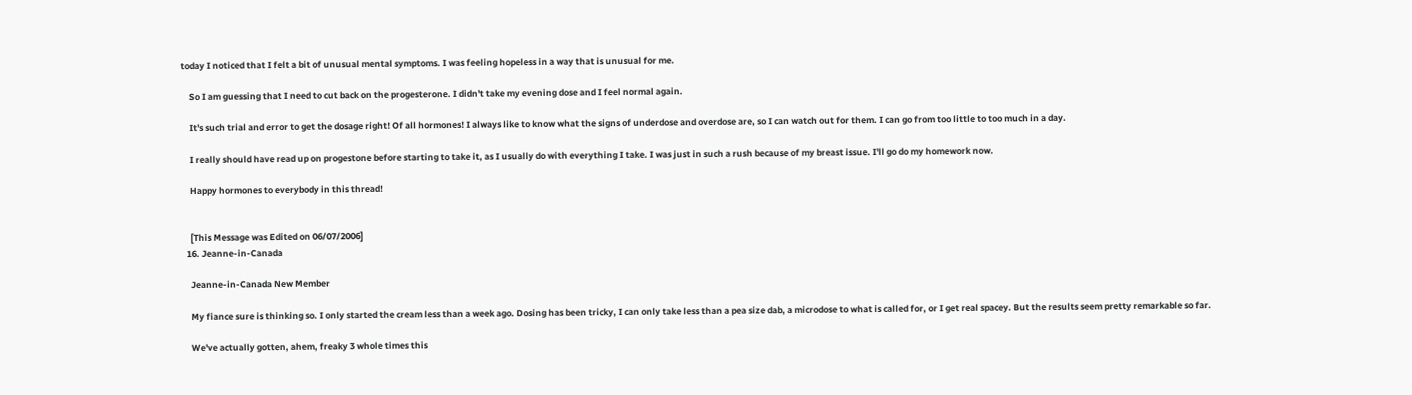today I noticed that I felt a bit of unusual mental symptoms. I was feeling hopeless in a way that is unusual for me.

    So I am guessing that I need to cut back on the progesterone. I didn't take my evening dose and I feel normal again.

    It's such trial and error to get the dosage right! Of all hormones! I always like to know what the signs of underdose and overdose are, so I can watch out for them. I can go from too little to too much in a day.

    I really should have read up on progestone before starting to take it, as I usually do with everything I take. I was just in such a rush because of my breast issue. I'll go do my homework now.

    Happy hormones to everybody in this thread!


    [This Message was Edited on 06/07/2006]
  16. Jeanne-in-Canada

    Jeanne-in-Canada New Member

    My fiance sure is thinking so. I only started the cream less than a week ago. Dosing has been tricky, I can only take less than a pea size dab, a microdose to what is called for, or I get real spacey. But the results seem pretty remarkable so far.

    We've actually gotten, ahem, freaky 3 whole times this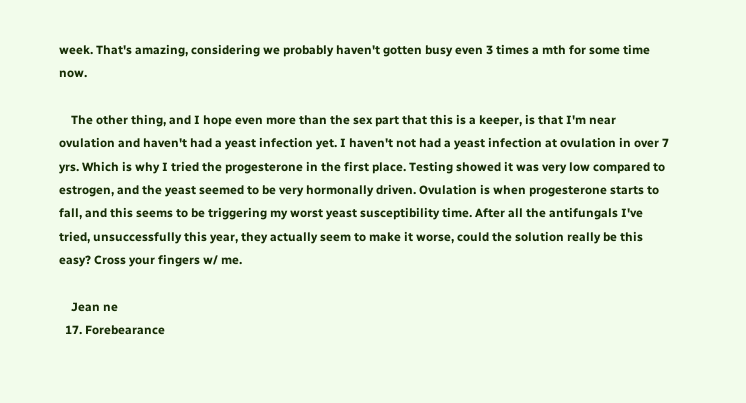week. That's amazing, considering we probably haven't gotten busy even 3 times a mth for some time now.

    The other thing, and I hope even more than the sex part that this is a keeper, is that I'm near ovulation and haven't had a yeast infection yet. I haven't not had a yeast infection at ovulation in over 7 yrs. Which is why I tried the progesterone in the first place. Testing showed it was very low compared to estrogen, and the yeast seemed to be very hormonally driven. Ovulation is when progesterone starts to fall, and this seems to be triggering my worst yeast susceptibility time. After all the antifungals I've tried, unsuccessfully this year, they actually seem to make it worse, could the solution really be this easy? Cross your fingers w/ me.

    Jean ne
  17. Forebearance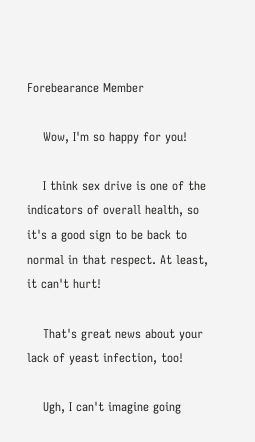Forebearance Member

    Wow, I'm so happy for you!

    I think sex drive is one of the indicators of overall health, so it's a good sign to be back to normal in that respect. At least, it can't hurt!

    That's great news about your lack of yeast infection, too!

    Ugh, I can't imagine going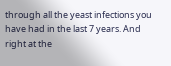through all the yeast infections you have had in the last 7 years. And right at the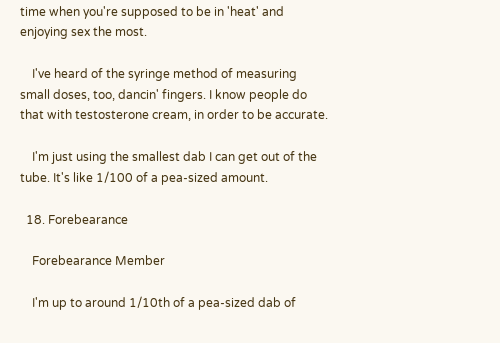time when you're supposed to be in 'heat' and enjoying sex the most.

    I've heard of the syringe method of measuring small doses, too, dancin' fingers. I know people do that with testosterone cream, in order to be accurate.

    I'm just using the smallest dab I can get out of the tube. It's like 1/100 of a pea-sized amount.

  18. Forebearance

    Forebearance Member

    I'm up to around 1/10th of a pea-sized dab of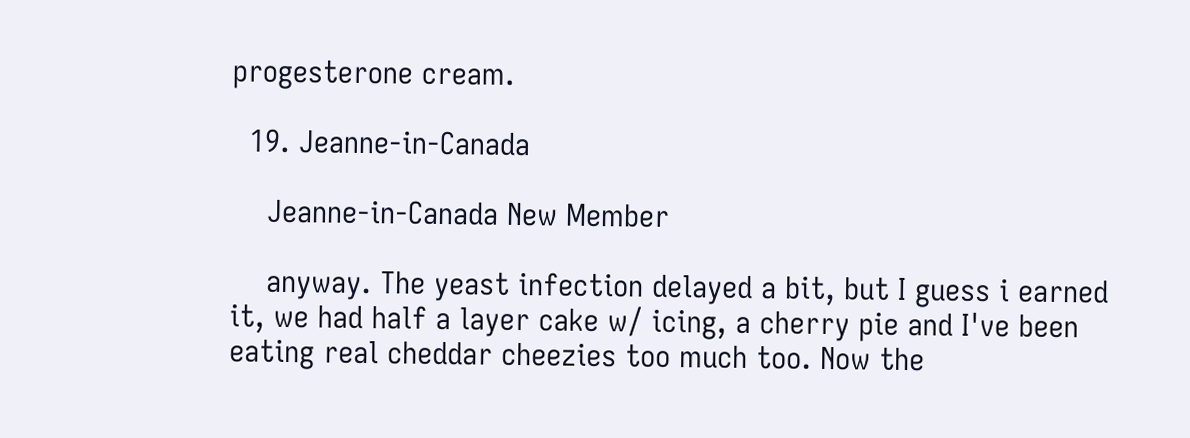progesterone cream.

  19. Jeanne-in-Canada

    Jeanne-in-Canada New Member

    anyway. The yeast infection delayed a bit, but I guess i earned it, we had half a layer cake w/ icing, a cherry pie and I've been eating real cheddar cheezies too much too. Now the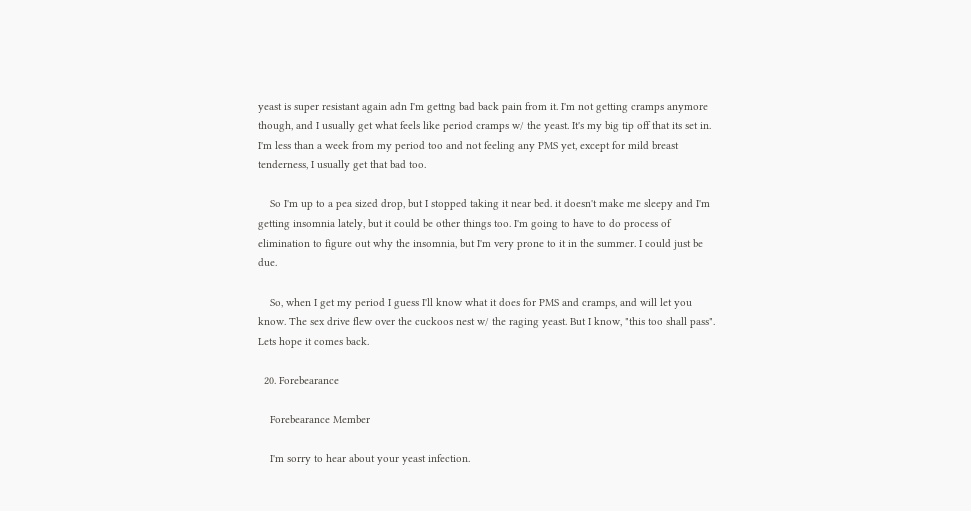yeast is super resistant again adn I'm gettng bad back pain from it. I'm not getting cramps anymore though, and I usually get what feels like period cramps w/ the yeast. It's my big tip off that its set in. I'm less than a week from my period too and not feeling any PMS yet, except for mild breast tenderness, I usually get that bad too.

    So I'm up to a pea sized drop, but I stopped taking it near bed. it doesn't make me sleepy and I'm getting insomnia lately, but it could be other things too. I'm going to have to do process of elimination to figure out why the insomnia, but I'm very prone to it in the summer. I could just be due.

    So, when I get my period I guess I'll know what it does for PMS and cramps, and will let you know. The sex drive flew over the cuckoos nest w/ the raging yeast. But I know, "this too shall pass". Lets hope it comes back.

  20. Forebearance

    Forebearance Member

    I'm sorry to hear about your yeast infection.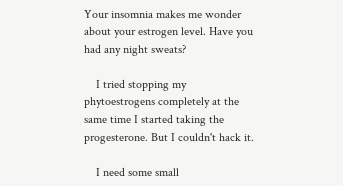Your insomnia makes me wonder about your estrogen level. Have you had any night sweats?

    I tried stopping my phytoestrogens completely at the same time I started taking the progesterone. But I couldn't hack it.

    I need some small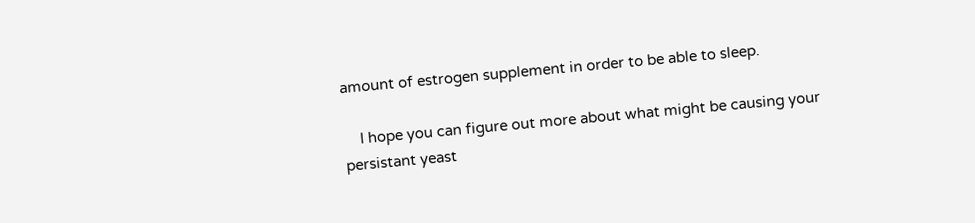amount of estrogen supplement in order to be able to sleep.

    I hope you can figure out more about what might be causing your persistant yeast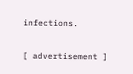infections.


[ advertisement ]